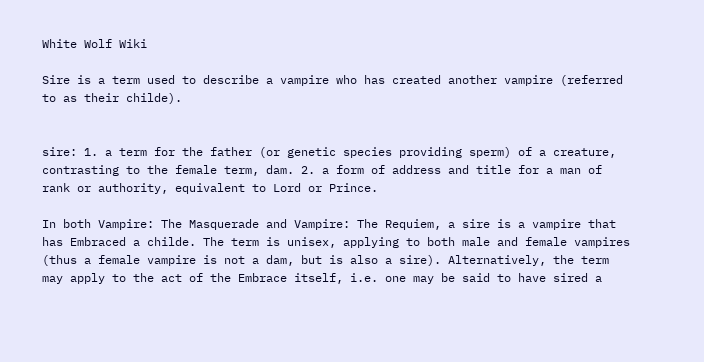White Wolf Wiki

Sire is a term used to describe a vampire who has created another vampire (referred to as their childe).


sire: 1. a term for the father (or genetic species providing sperm) of a creature, contrasting to the female term, dam. 2. a form of address and title for a man of rank or authority, equivalent to Lord or Prince.

In both Vampire: The Masquerade and Vampire: The Requiem, a sire is a vampire that has Embraced a childe. The term is unisex, applying to both male and female vampires (thus a female vampire is not a dam, but is also a sire). Alternatively, the term may apply to the act of the Embrace itself, i.e. one may be said to have sired a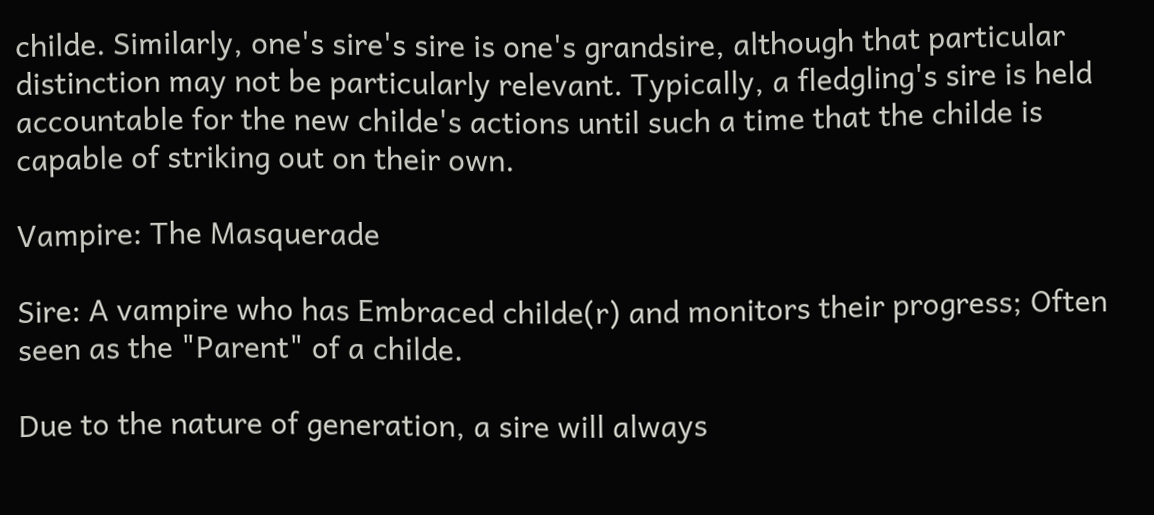childe. Similarly, one's sire's sire is one's grandsire, although that particular distinction may not be particularly relevant. Typically, a fledgling's sire is held accountable for the new childe's actions until such a time that the childe is capable of striking out on their own.

Vampire: The Masquerade

Sire: A vampire who has Embraced childe(r) and monitors their progress; Often seen as the "Parent" of a childe.

Due to the nature of generation, a sire will always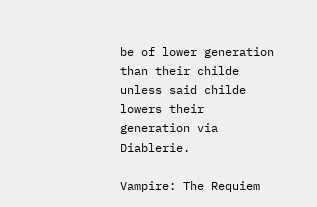be of lower generation than their childe unless said childe lowers their generation via Diablerie.

Vampire: The Requiem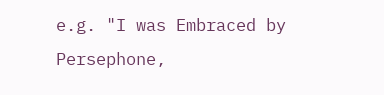e.g. "I was Embraced by Persephone,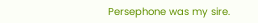Persephone was my sire.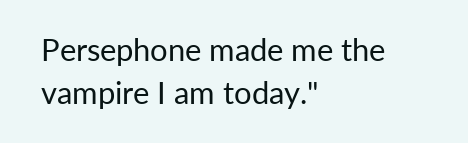Persephone made me the vampire I am today."